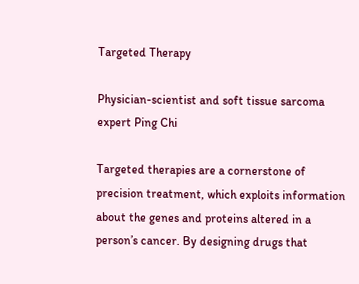Targeted Therapy

Physician-scientist and soft tissue sarcoma expert Ping Chi

Targeted therapies are a cornerstone of precision treatment, which exploits information about the genes and proteins altered in a person’s cancer. By designing drugs that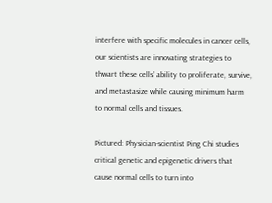interfere with specific molecules in cancer cells, our scientists are innovating strategies to thwart these cells’ ability to proliferate, survive, and metastasize while causing minimum harm to normal cells and tissues.

Pictured: Physician-scientist Ping Chi studies critical genetic and epigenetic drivers that cause normal cells to turn into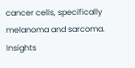cancer cells, specifically melanoma and sarcoma. Insights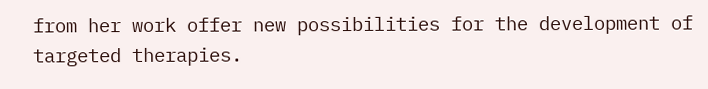from her work offer new possibilities for the development of targeted therapies.